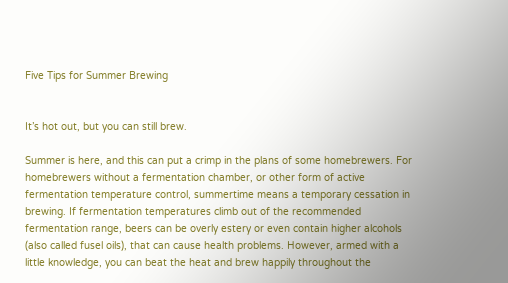Five Tips for Summer Brewing


It’s hot out, but you can still brew.

Summer is here, and this can put a crimp in the plans of some homebrewers. For homebrewers without a fermentation chamber, or other form of active fermentation temperature control, summertime means a temporary cessation in brewing. If fermentation temperatures climb out of the recommended fermentation range, beers can be overly estery or even contain higher alcohols (also called fusel oils), that can cause health problems. However, armed with a little knowledge, you can beat the heat and brew happily throughout the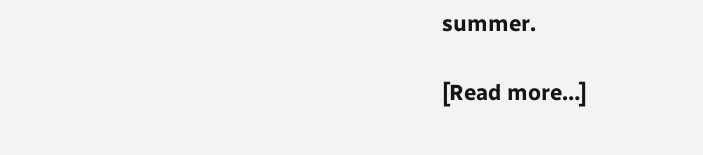summer.

[Read more…]